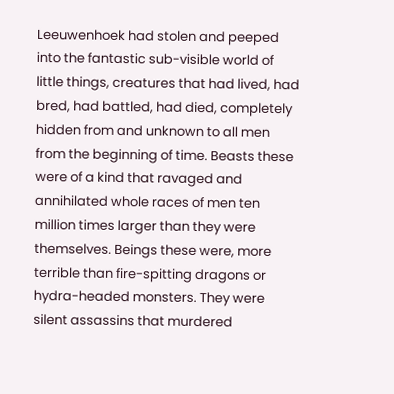Leeuwenhoek had stolen and peeped into the fantastic sub-visible world of little things, creatures that had lived, had bred, had battled, had died, completely hidden from and unknown to all men from the beginning of time. Beasts these were of a kind that ravaged and annihilated whole races of men ten million times larger than they were themselves. Beings these were, more terrible than fire-spitting dragons or hydra-headed monsters. They were silent assassins that murdered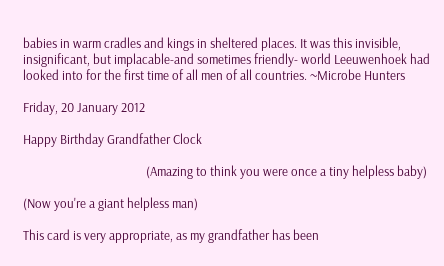babies in warm cradles and kings in sheltered places. It was this invisible, insignificant, but implacable-and sometimes friendly- world Leeuwenhoek had looked into for the first time of all men of all countries. ~Microbe Hunters

Friday, 20 January 2012

Happy Birthday Grandfather Clock

                                         (Amazing to think you were once a tiny helpless baby)

(Now you're a giant helpless man)

This card is very appropriate, as my grandfather has been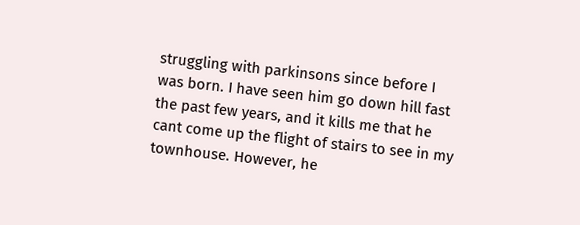struggling with parkinsons since before I was born. I have seen him go down hill fast the past few years, and it kills me that he cant come up the flight of stairs to see in my townhouse. However, he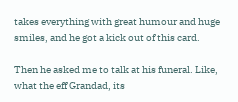takes everything with great humour and huge smiles, and he got a kick out of this card.

Then he asked me to talk at his funeral. Like, what the eff Grandad, its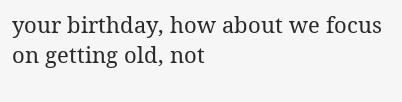your birthday, how about we focus on getting old, not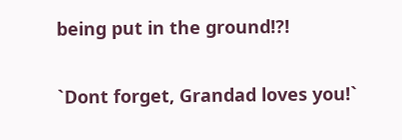being put in the ground!?!

`Dont forget, Grandad loves you!`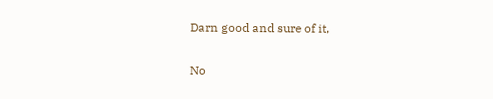Darn good and sure of it,


No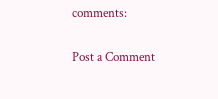comments:

Post a Comment